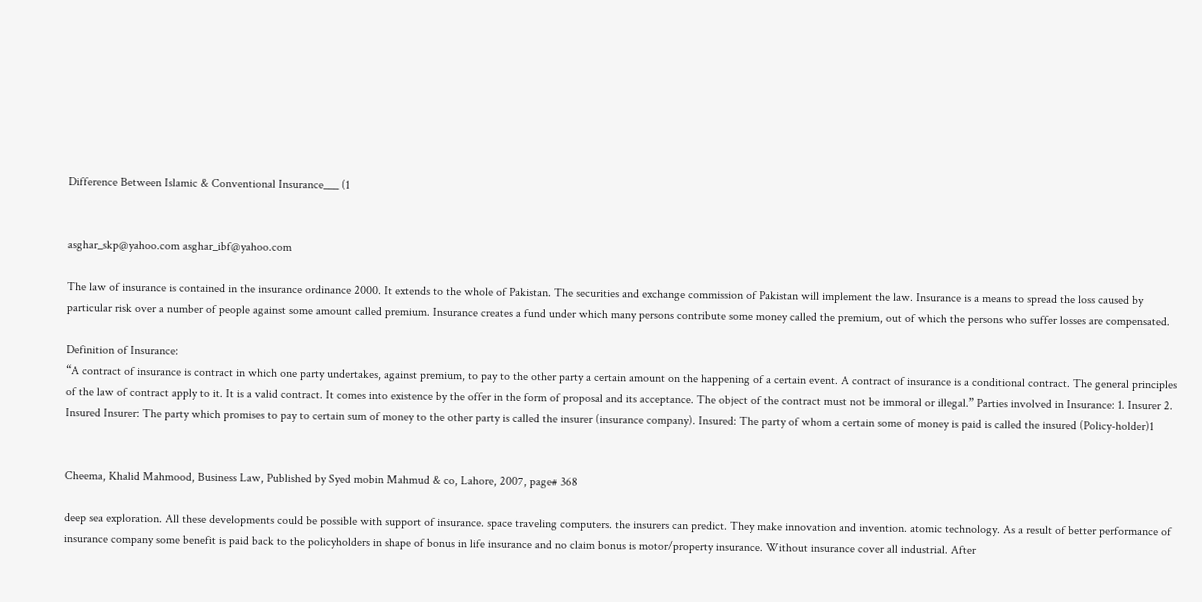Difference Between Islamic & Conventional Insurance___ (1


asghar_skp@yahoo.com asghar_ibf@yahoo.com

The law of insurance is contained in the insurance ordinance 2000. It extends to the whole of Pakistan. The securities and exchange commission of Pakistan will implement the law. Insurance is a means to spread the loss caused by particular risk over a number of people against some amount called premium. Insurance creates a fund under which many persons contribute some money called the premium, out of which the persons who suffer losses are compensated.

Definition of Insurance:
“A contract of insurance is contract in which one party undertakes, against premium, to pay to the other party a certain amount on the happening of a certain event. A contract of insurance is a conditional contract. The general principles of the law of contract apply to it. It is a valid contract. It comes into existence by the offer in the form of proposal and its acceptance. The object of the contract must not be immoral or illegal.” Parties involved in Insurance: 1. Insurer 2. Insured Insurer: The party which promises to pay to certain sum of money to the other party is called the insurer (insurance company). Insured: The party of whom a certain some of money is paid is called the insured (Policy-holder)1


Cheema, Khalid Mahmood, Business Law, Published by Syed mobin Mahmud & co, Lahore, 2007, page# 368

deep sea exploration. All these developments could be possible with support of insurance. space traveling computers. the insurers can predict. They make innovation and invention. atomic technology. As a result of better performance of insurance company some benefit is paid back to the policyholders in shape of bonus in life insurance and no claim bonus is motor/property insurance. Without insurance cover all industrial. After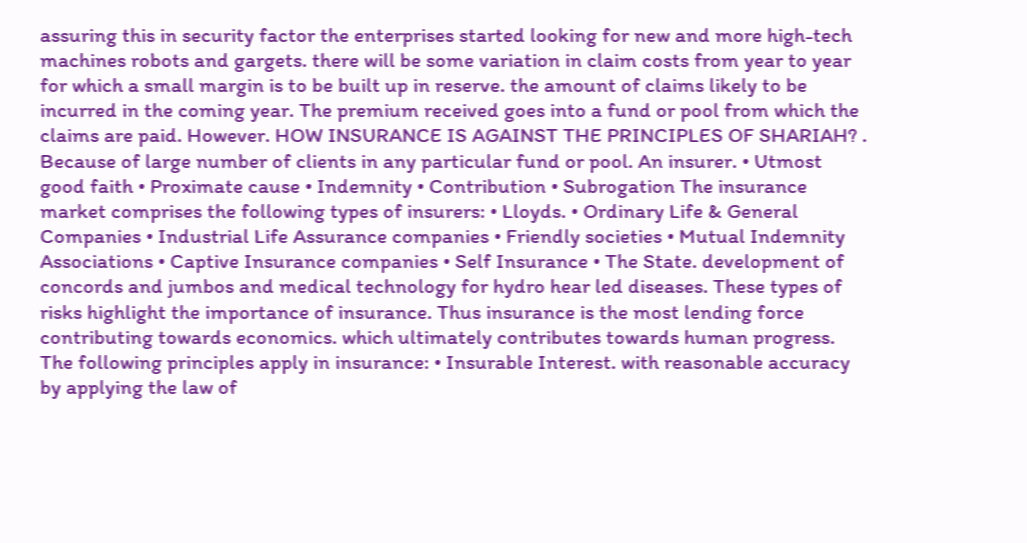assuring this in security factor the enterprises started looking for new and more high-tech machines robots and gargets. there will be some variation in claim costs from year to year for which a small margin is to be built up in reserve. the amount of claims likely to be incurred in the coming year. The premium received goes into a fund or pool from which the claims are paid. However. HOW INSURANCE IS AGAINST THE PRINCIPLES OF SHARIAH? . Because of large number of clients in any particular fund or pool. An insurer. • Utmost good faith • Proximate cause • Indemnity • Contribution • Subrogation The insurance market comprises the following types of insurers: • Lloyds. • Ordinary Life & General Companies • Industrial Life Assurance companies • Friendly societies • Mutual Indemnity Associations • Captive Insurance companies • Self Insurance • The State. development of concords and jumbos and medical technology for hydro hear led diseases. These types of risks highlight the importance of insurance. Thus insurance is the most lending force contributing towards economics. which ultimately contributes towards human progress. The following principles apply in insurance: • Insurable Interest. with reasonable accuracy by applying the law of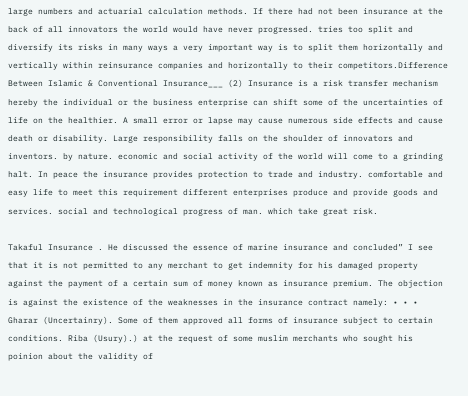large numbers and actuarial calculation methods. If there had not been insurance at the back of all innovators the world would have never progressed. tries too split and diversify its risks in many ways a very important way is to split them horizontally and vertically within reinsurance companies and horizontally to their competitors.Difference Between Islamic & Conventional Insurance___ (2) Insurance is a risk transfer mechanism hereby the individual or the business enterprise can shift some of the uncertainties of life on the healthier. A small error or lapse may cause numerous side effects and cause death or disability. Large responsibility falls on the shoulder of innovators and inventors. by nature. economic and social activity of the world will come to a grinding halt. In peace the insurance provides protection to trade and industry. comfortable and easy life to meet this requirement different enterprises produce and provide goods and services. social and technological progress of man. which take great risk.

Takaful Insurance . He discussed the essence of marine insurance and concluded” I see that it is not permitted to any merchant to get indemnity for his damaged property against the payment of a certain sum of money known as insurance premium. The objection is against the existence of the weaknesses in the insurance contract namely: • • • Gharar (Uncertainry). Some of them approved all forms of insurance subject to certain conditions. Riba (Usury).) at the request of some muslim merchants who sought his poinion about the validity of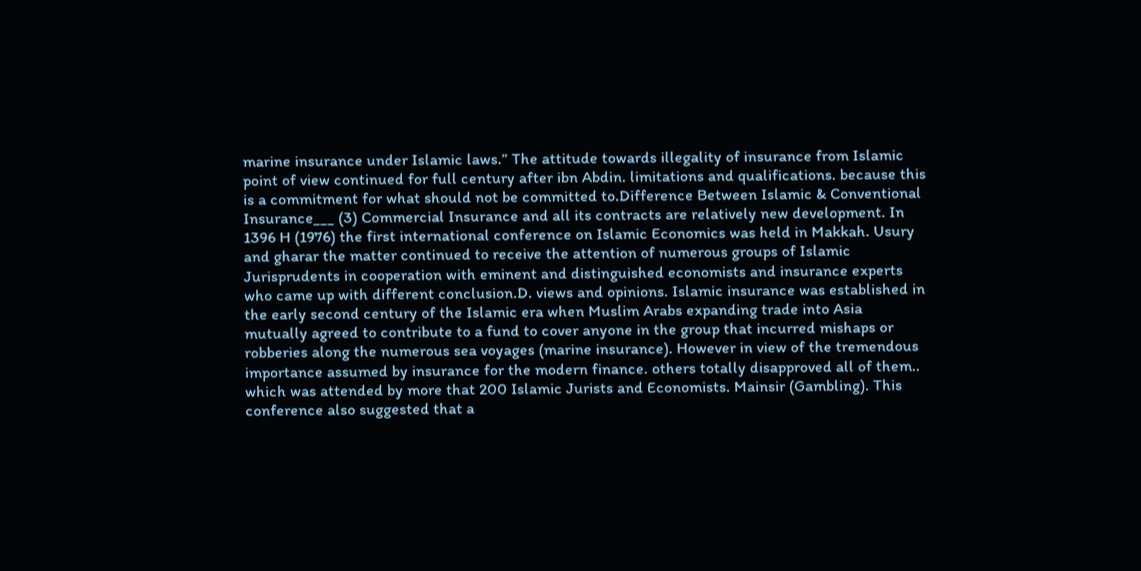marine insurance under Islamic laws.” The attitude towards illegality of insurance from Islamic point of view continued for full century after ibn Abdin. limitations and qualifications. because this is a commitment for what should not be committed to.Difference Between Islamic & Conventional Insurance___ (3) Commercial Insurance and all its contracts are relatively new development. In 1396 H (1976) the first international conference on Islamic Economics was held in Makkah. Usury and gharar the matter continued to receive the attention of numerous groups of Islamic Jurisprudents in cooperation with eminent and distinguished economists and insurance experts who came up with different conclusion.D. views and opinions. Islamic insurance was established in the early second century of the Islamic era when Muslim Arabs expanding trade into Asia mutually agreed to contribute to a fund to cover anyone in the group that incurred mishaps or robberies along the numerous sea voyages (marine insurance). However in view of the tremendous importance assumed by insurance for the modern finance. others totally disapproved all of them.. which was attended by more that 200 Islamic Jurists and Economists. Mainsir (Gambling). This conference also suggested that a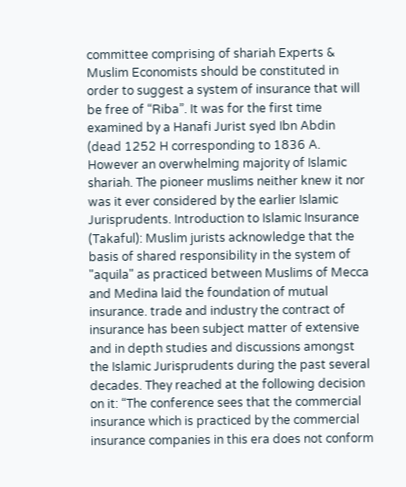committee comprising of shariah Experts & Muslim Economists should be constituted in order to suggest a system of insurance that will be free of “Riba”. It was for the first time examined by a Hanafi Jurist syed Ibn Abdin (dead 1252 H corresponding to 1836 A. However an overwhelming majority of Islamic shariah. The pioneer muslims neither knew it nor was it ever considered by the earlier Islamic Jurisprudents. Introduction to Islamic Insurance (Takaful): Muslim jurists acknowledge that the basis of shared responsibility in the system of "aquila" as practiced between Muslims of Mecca and Medina laid the foundation of mutual insurance. trade and industry the contract of insurance has been subject matter of extensive and in depth studies and discussions amongst the Islamic Jurisprudents during the past several decades. They reached at the following decision on it: “The conference sees that the commercial insurance which is practiced by the commercial insurance companies in this era does not conform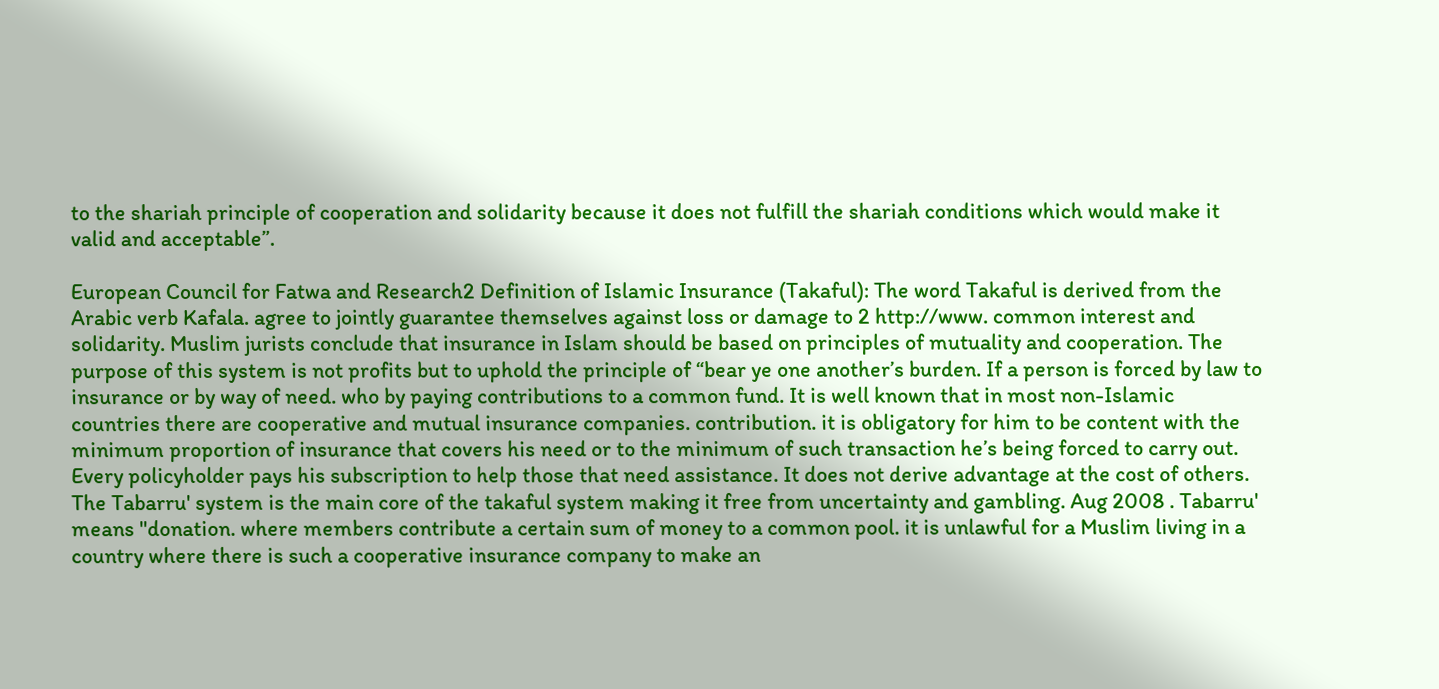to the shariah principle of cooperation and solidarity because it does not fulfill the shariah conditions which would make it valid and acceptable”.

European Council for Fatwa and Research2 Definition of Islamic Insurance (Takaful): The word Takaful is derived from the Arabic verb Kafala. agree to jointly guarantee themselves against loss or damage to 2 http://www. common interest and solidarity. Muslim jurists conclude that insurance in Islam should be based on principles of mutuality and cooperation. The purpose of this system is not profits but to uphold the principle of “bear ye one another’s burden. If a person is forced by law to insurance or by way of need. who by paying contributions to a common fund. It is well known that in most non-Islamic countries there are cooperative and mutual insurance companies. contribution. it is obligatory for him to be content with the minimum proportion of insurance that covers his need or to the minimum of such transaction he’s being forced to carry out. Every policyholder pays his subscription to help those that need assistance. It does not derive advantage at the cost of others. The Tabarru' system is the main core of the takaful system making it free from uncertainty and gambling. Aug 2008 . Tabarru' means "donation. where members contribute a certain sum of money to a common pool. it is unlawful for a Muslim living in a country where there is such a cooperative insurance company to make an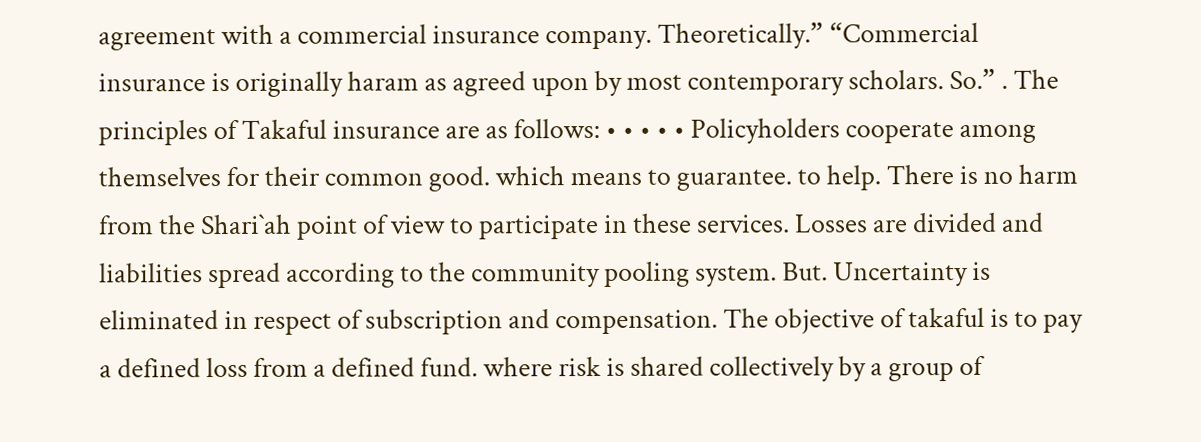agreement with a commercial insurance company. Theoretically.” “Commercial insurance is originally haram as agreed upon by most contemporary scholars. So.” . The principles of Takaful insurance are as follows: • • • • • Policyholders cooperate among themselves for their common good. which means to guarantee. to help. There is no harm from the Shari`ah point of view to participate in these services. Losses are divided and liabilities spread according to the community pooling system. But. Uncertainty is eliminated in respect of subscription and compensation. The objective of takaful is to pay a defined loss from a defined fund. where risk is shared collectively by a group of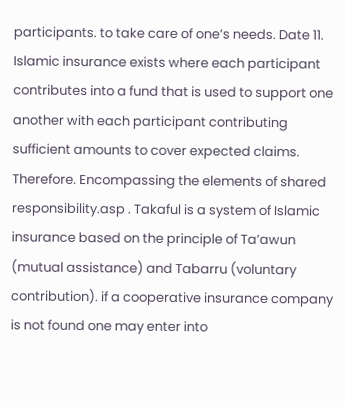participants. to take care of one’s needs. Date 11. Islamic insurance exists where each participant contributes into a fund that is used to support one another with each participant contributing sufficient amounts to cover expected claims. Therefore. Encompassing the elements of shared responsibility.asp . Takaful is a system of Islamic insurance based on the principle of Ta’awun (mutual assistance) and Tabarru (voluntary contribution). if a cooperative insurance company is not found one may enter into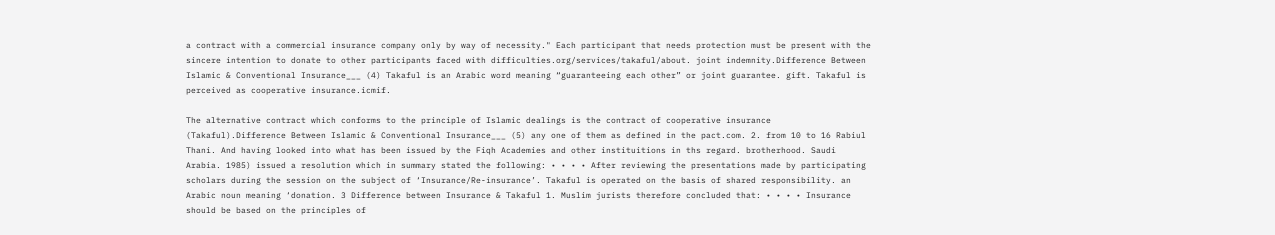a contract with a commercial insurance company only by way of necessity." Each participant that needs protection must be present with the sincere intention to donate to other participants faced with difficulties.org/services/takaful/about. joint indemnity.Difference Between Islamic & Conventional Insurance___ (4) Takaful is an Arabic word meaning “guaranteeing each other” or joint guarantee. gift. Takaful is perceived as cooperative insurance.icmif.

The alternative contract which conforms to the principle of Islamic dealings is the contract of cooperative insurance (Takaful).Difference Between Islamic & Conventional Insurance___ (5) any one of them as defined in the pact.com. 2. from 10 to 16 Rabiul Thani. And having looked into what has been issued by the Fiqh Academies and other instituitions in ths regard. brotherhood. Saudi Arabia. 1985) issued a resolution which in summary stated the following: • • • • After reviewing the presentations made by participating scholars during the session on the subject of ‘Insurance/Re-insurance’. Takaful is operated on the basis of shared responsibility. an Arabic noun meaning ‘donation. 3 Difference between Insurance & Takaful 1. Muslim jurists therefore concluded that: • • • • Insurance should be based on the principles of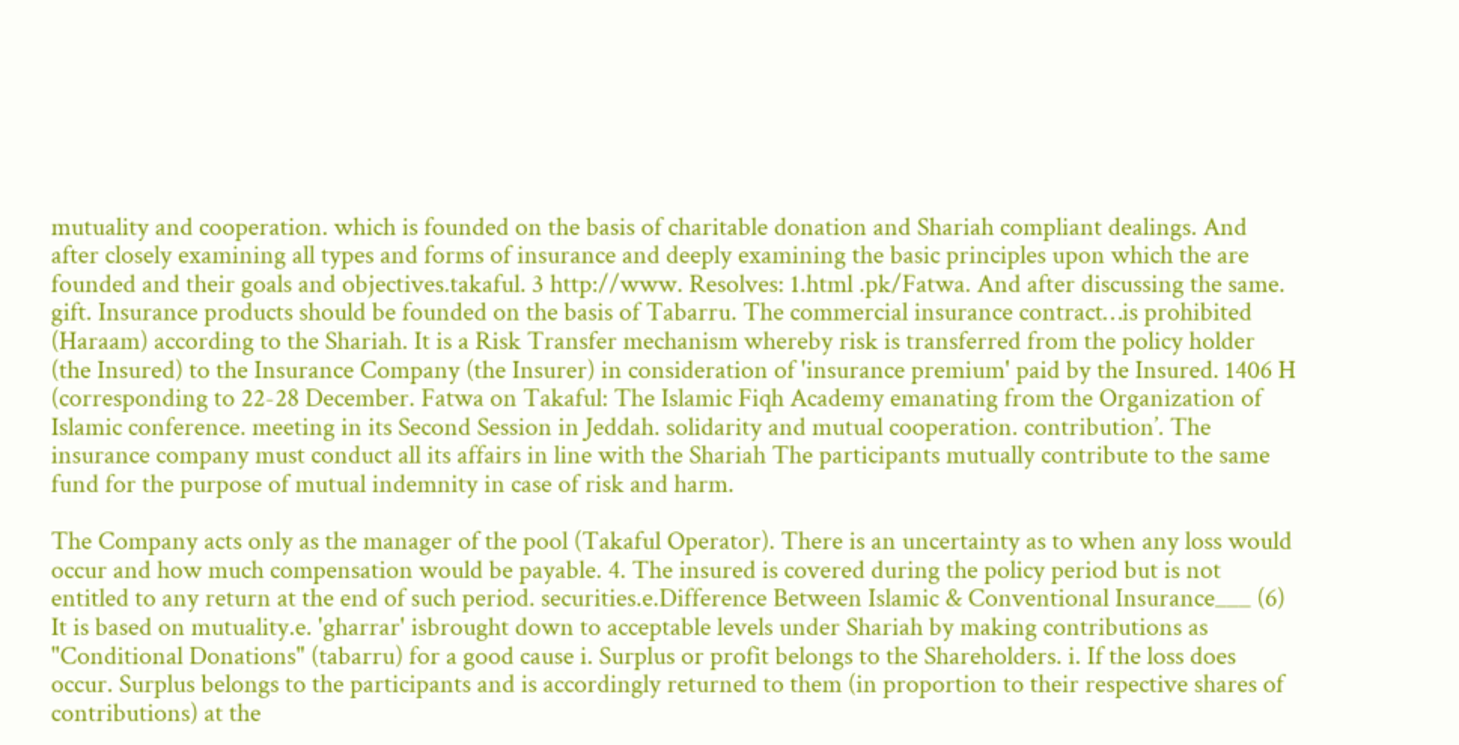mutuality and cooperation. which is founded on the basis of charitable donation and Shariah compliant dealings. And after closely examining all types and forms of insurance and deeply examining the basic principles upon which the are founded and their goals and objectives.takaful. 3 http://www. Resolves: 1.html .pk/Fatwa. And after discussing the same. gift. Insurance products should be founded on the basis of Tabarru. The commercial insurance contract…is prohibited (Haraam) according to the Shariah. It is a Risk Transfer mechanism whereby risk is transferred from the policy holder (the Insured) to the Insurance Company (the Insurer) in consideration of 'insurance premium' paid by the Insured. 1406 H (corresponding to 22-28 December. Fatwa on Takaful: The Islamic Fiqh Academy emanating from the Organization of Islamic conference. meeting in its Second Session in Jeddah. solidarity and mutual cooperation. contribution’. The insurance company must conduct all its affairs in line with the Shariah The participants mutually contribute to the same fund for the purpose of mutual indemnity in case of risk and harm.

The Company acts only as the manager of the pool (Takaful Operator). There is an uncertainty as to when any loss would occur and how much compensation would be payable. 4. The insured is covered during the policy period but is not entitled to any return at the end of such period. securities.e.Difference Between Islamic & Conventional Insurance___ (6) It is based on mutuality.e. 'gharrar' isbrought down to acceptable levels under Shariah by making contributions as "Conditional Donations" (tabarru) for a good cause i. Surplus or profit belongs to the Shareholders. i. If the loss does occur. Surplus belongs to the participants and is accordingly returned to them (in proportion to their respective shares of contributions) at the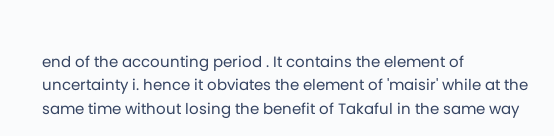end of the accounting period . It contains the element of uncertainty i. hence it obviates the element of 'maisir' while at the same time without losing the benefit of Takaful in the same way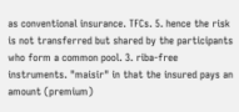as conventional insurance. TFCs. 5. hence the risk is not transferred but shared by the participants who form a common pool. 3. riba-free instruments. "maisir" in that the insured pays an amount (premium)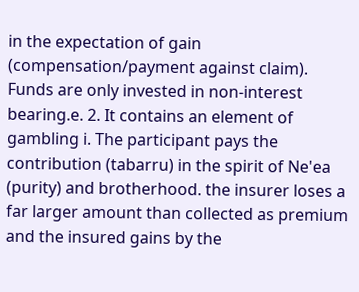in the expectation of gain (compensation/payment against claim). Funds are only invested in non-interest bearing.e. 2. It contains an element of gambling i. The participant pays the contribution (tabarru) in the spirit of Ne'ea (purity) and brotherhood. the insurer loses a far larger amount than collected as premium and the insured gains by the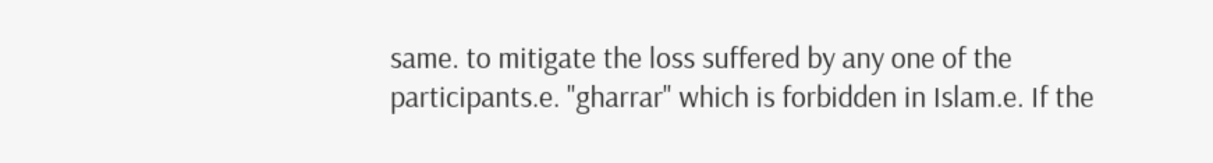same. to mitigate the loss suffered by any one of the participants.e. "gharrar" which is forbidden in Islam.e. If the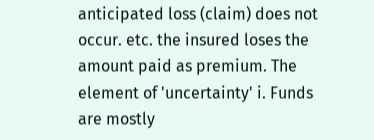anticipated loss (claim) does not occur. etc. the insured loses the amount paid as premium. The element of 'uncertainty' i. Funds are mostly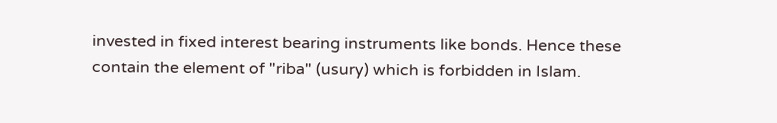invested in fixed interest bearing instruments like bonds. Hence these contain the element of "riba" (usury) which is forbidden in Islam.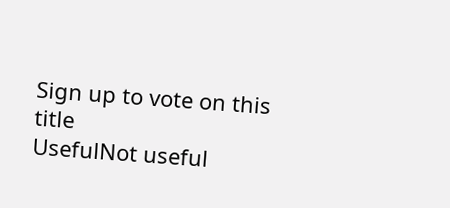Sign up to vote on this title
UsefulNot useful